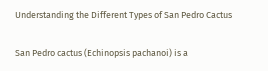Understanding the Different Types of San Pedro Cactus


San Pedro cactus (Echinopsis pachanoi) is a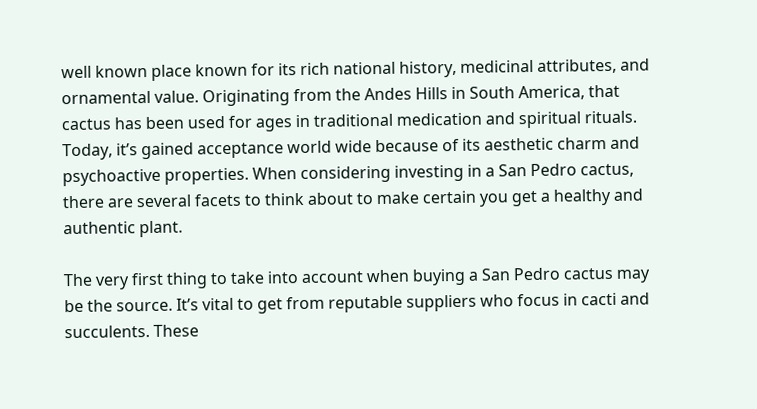well known place known for its rich national history, medicinal attributes, and ornamental value. Originating from the Andes Hills in South America, that cactus has been used for ages in traditional medication and spiritual rituals. Today, it’s gained acceptance world wide because of its aesthetic charm and psychoactive properties. When considering investing in a San Pedro cactus, there are several facets to think about to make certain you get a healthy and authentic plant.

The very first thing to take into account when buying a San Pedro cactus may be the source. It’s vital to get from reputable suppliers who focus in cacti and succulents. These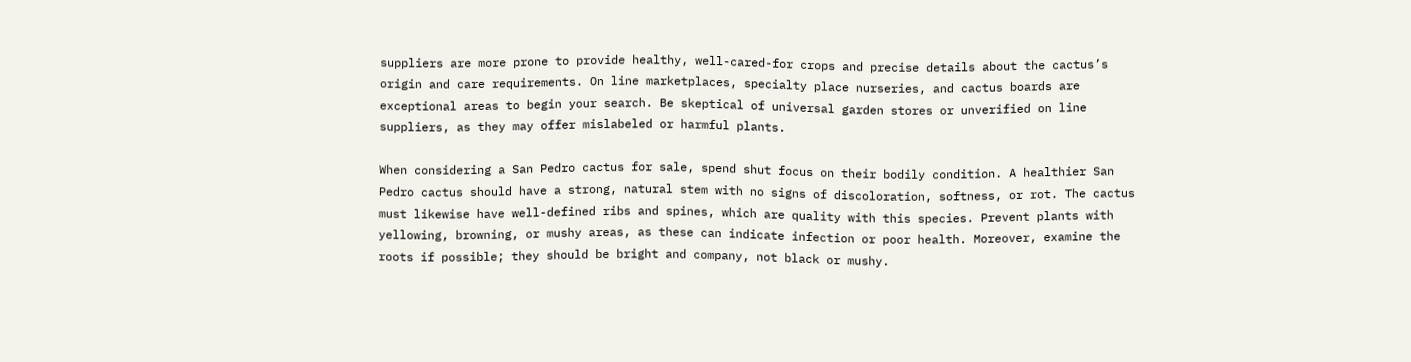suppliers are more prone to provide healthy, well-cared-for crops and precise details about the cactus’s origin and care requirements. On line marketplaces, specialty place nurseries, and cactus boards are exceptional areas to begin your search. Be skeptical of universal garden stores or unverified on line suppliers, as they may offer mislabeled or harmful plants.

When considering a San Pedro cactus for sale, spend shut focus on their bodily condition. A healthier San Pedro cactus should have a strong, natural stem with no signs of discoloration, softness, or rot. The cactus must likewise have well-defined ribs and spines, which are quality with this species. Prevent plants with yellowing, browning, or mushy areas, as these can indicate infection or poor health. Moreover, examine the roots if possible; they should be bright and company, not black or mushy.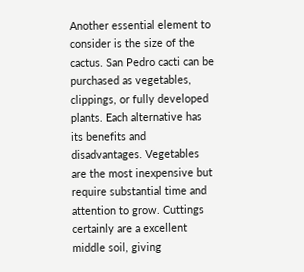Another essential element to consider is the size of the cactus. San Pedro cacti can be purchased as vegetables, clippings, or fully developed plants. Each alternative has its benefits and disadvantages. Vegetables are the most inexpensive but require substantial time and attention to grow. Cuttings certainly are a excellent middle soil, giving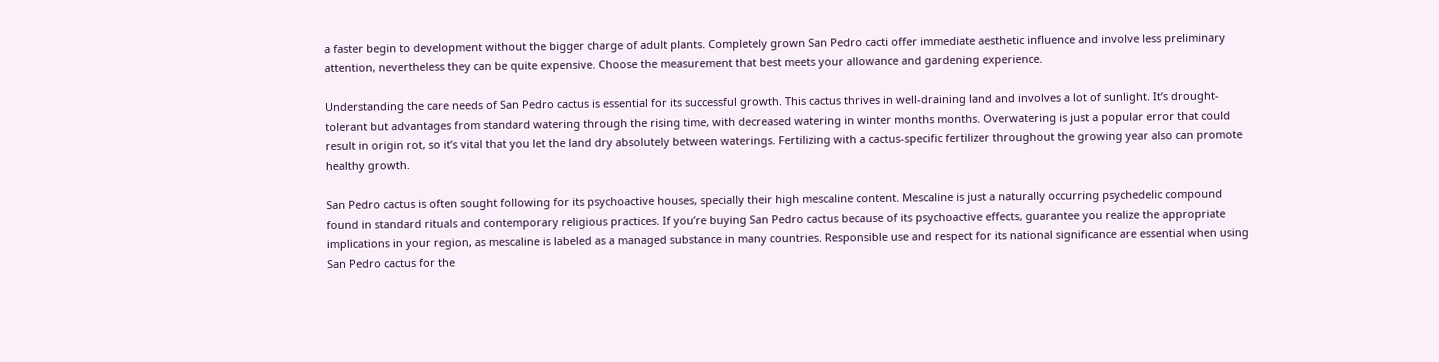a faster begin to development without the bigger charge of adult plants. Completely grown San Pedro cacti offer immediate aesthetic influence and involve less preliminary attention, nevertheless they can be quite expensive. Choose the measurement that best meets your allowance and gardening experience.

Understanding the care needs of San Pedro cactus is essential for its successful growth. This cactus thrives in well-draining land and involves a lot of sunlight. It’s drought-tolerant but advantages from standard watering through the rising time, with decreased watering in winter months months. Overwatering is just a popular error that could result in origin rot, so it’s vital that you let the land dry absolutely between waterings. Fertilizing with a cactus-specific fertilizer throughout the growing year also can promote healthy growth.

San Pedro cactus is often sought following for its psychoactive houses, specially their high mescaline content. Mescaline is just a naturally occurring psychedelic compound found in standard rituals and contemporary religious practices. If you’re buying San Pedro cactus because of its psychoactive effects, guarantee you realize the appropriate implications in your region, as mescaline is labeled as a managed substance in many countries. Responsible use and respect for its national significance are essential when using San Pedro cactus for the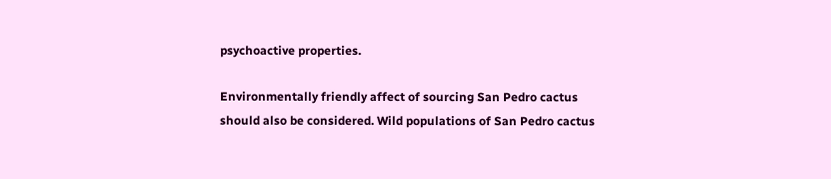psychoactive properties.

Environmentally friendly affect of sourcing San Pedro cactus should also be considered. Wild populations of San Pedro cactus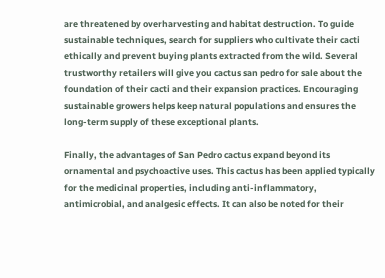are threatened by overharvesting and habitat destruction. To guide sustainable techniques, search for suppliers who cultivate their cacti ethically and prevent buying plants extracted from the wild. Several trustworthy retailers will give you cactus san pedro for sale about the foundation of their cacti and their expansion practices. Encouraging sustainable growers helps keep natural populations and ensures the long-term supply of these exceptional plants.

Finally, the advantages of San Pedro cactus expand beyond its ornamental and psychoactive uses. This cactus has been applied typically for the medicinal properties, including anti-inflammatory, antimicrobial, and analgesic effects. It can also be noted for their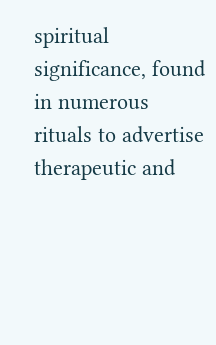spiritual significance, found in numerous rituals to advertise therapeutic and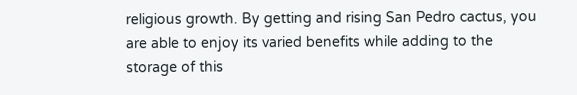religious growth. By getting and rising San Pedro cactus, you are able to enjoy its varied benefits while adding to the storage of this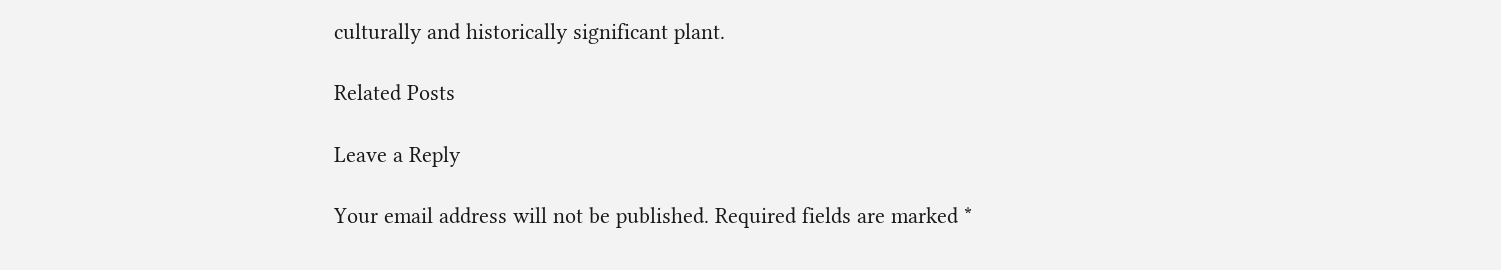culturally and historically significant plant.

Related Posts

Leave a Reply

Your email address will not be published. Required fields are marked *